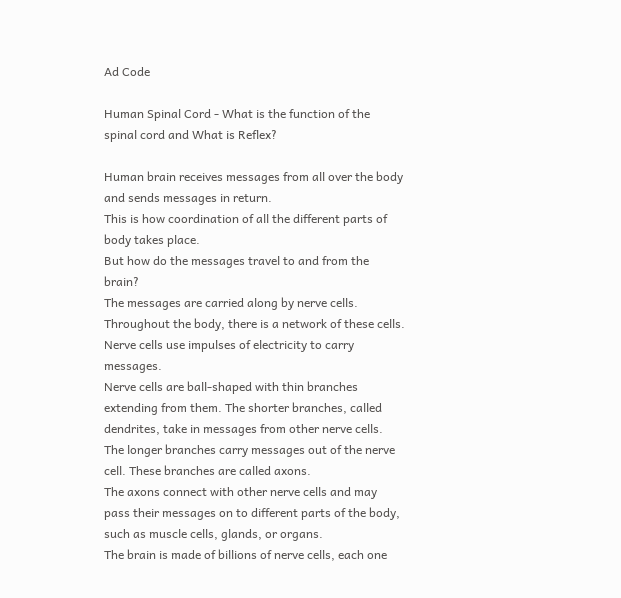Ad Code

Human Spinal Cord - What is the function of the spinal cord and What is Reflex?

Human brain receives messages from all over the body and sends messages in return.
This is how coordination of all the different parts of body takes place.
But how do the messages travel to and from the brain?
The messages are carried along by nerve cells.
Throughout the body, there is a network of these cells. Nerve cells use impulses of electricity to carry messages.
Nerve cells are ball-shaped with thin branches extending from them. The shorter branches, called dendrites, take in messages from other nerve cells.
The longer branches carry messages out of the nerve cell. These branches are called axons.
The axons connect with other nerve cells and may pass their messages on to different parts of the body, such as muscle cells, glands, or organs.
The brain is made of billions of nerve cells, each one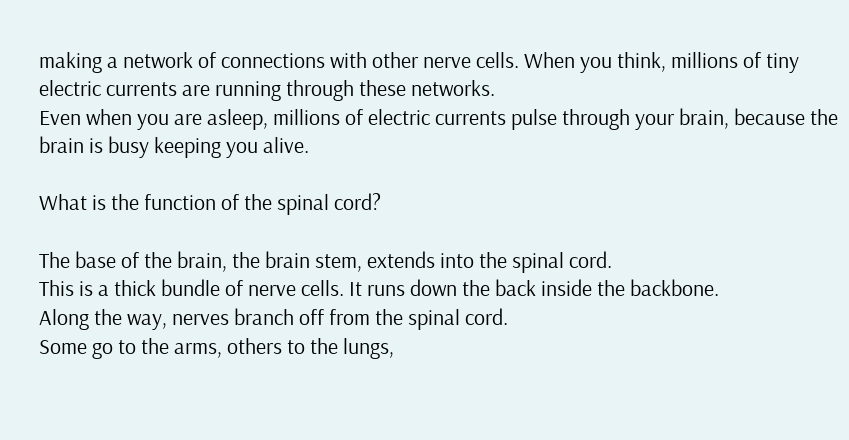making a network of connections with other nerve cells. When you think, millions of tiny electric currents are running through these networks.
Even when you are asleep, millions of electric currents pulse through your brain, because the brain is busy keeping you alive.

What is the function of the spinal cord?

The base of the brain, the brain stem, extends into the spinal cord.
This is a thick bundle of nerve cells. It runs down the back inside the backbone.
Along the way, nerves branch off from the spinal cord.
Some go to the arms, others to the lungs,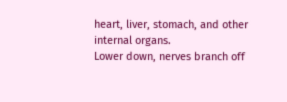heart, liver, stomach, and other internal organs.
Lower down, nerves branch off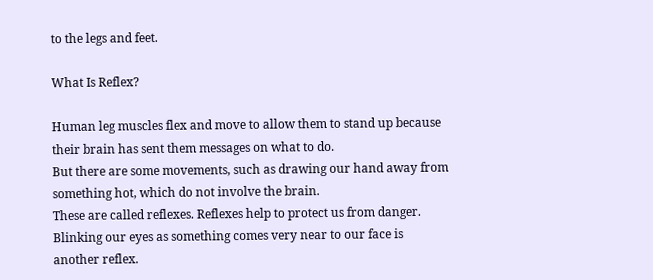to the legs and feet.

What Is Reflex?

Human leg muscles flex and move to allow them to stand up because their brain has sent them messages on what to do.
But there are some movements, such as drawing our hand away from something hot, which do not involve the brain.
These are called reflexes. Reflexes help to protect us from danger.
Blinking our eyes as something comes very near to our face is another reflex.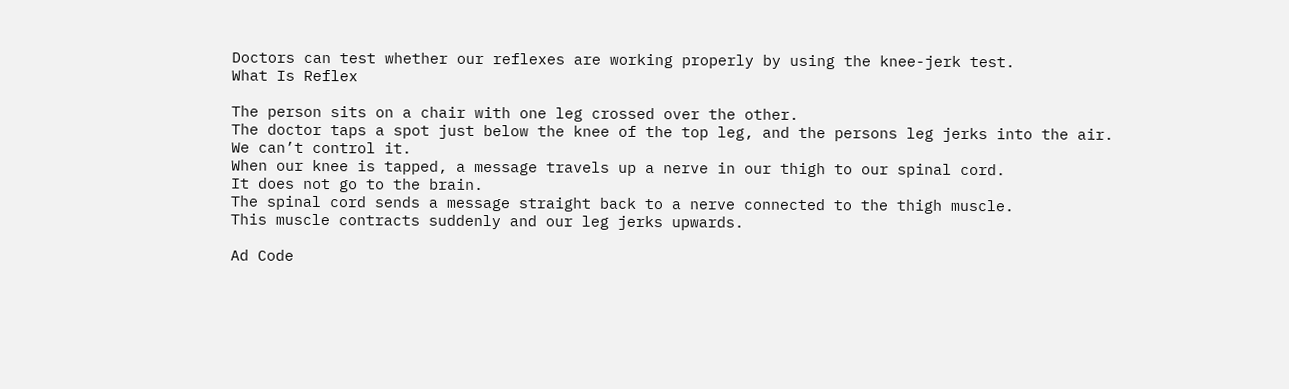Doctors can test whether our reflexes are working properly by using the knee-jerk test.
What Is Reflex

The person sits on a chair with one leg crossed over the other.
The doctor taps a spot just below the knee of the top leg, and the persons leg jerks into the air.
We can’t control it.
When our knee is tapped, a message travels up a nerve in our thigh to our spinal cord.
It does not go to the brain.
The spinal cord sends a message straight back to a nerve connected to the thigh muscle.
This muscle contracts suddenly and our leg jerks upwards.

Ad Code